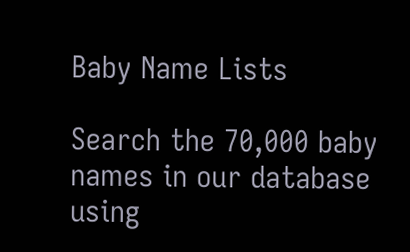Baby Name Lists

Search the 70,000 baby names in our database using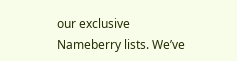our exclusive Nameberry lists. We’ve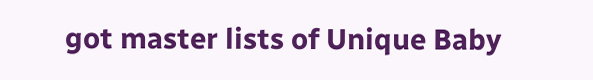got master lists of Unique Baby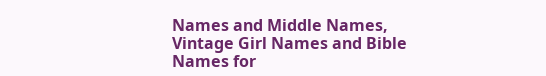Names and Middle Names, Vintage Girl Names and Bible Names for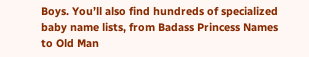Boys. You’ll also find hundreds of specialized baby name lists, from Badass Princess Names to Old Man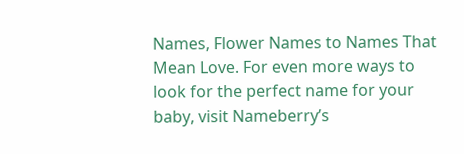Names, Flower Names to Names That Mean Love. For even more ways to look for the perfect name for your baby, visit Nameberry’s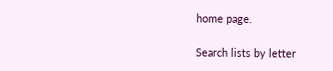home page.

Search lists by letter